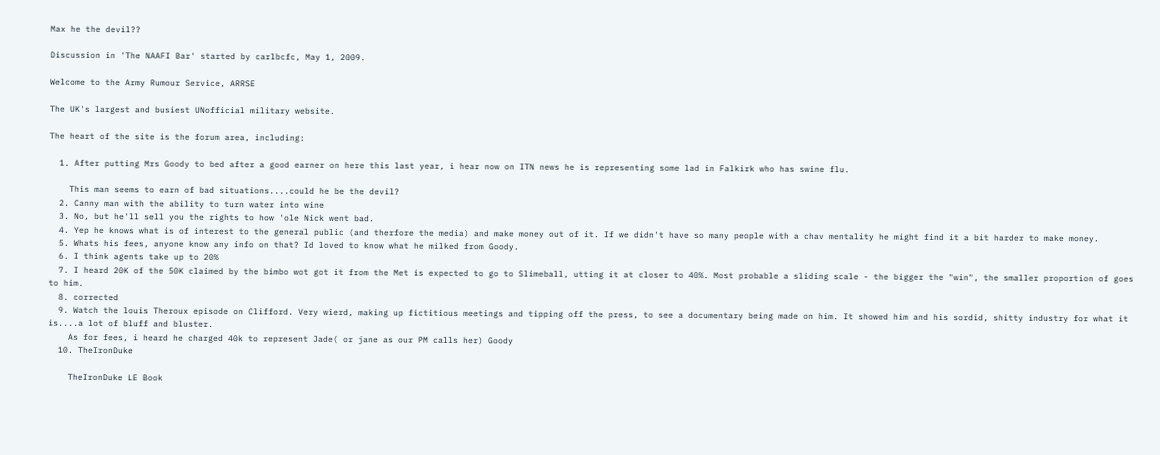Max he the devil??

Discussion in 'The NAAFI Bar' started by carlbcfc, May 1, 2009.

Welcome to the Army Rumour Service, ARRSE

The UK's largest and busiest UNofficial military website.

The heart of the site is the forum area, including:

  1. After putting Mrs Goody to bed after a good earner on here this last year, i hear now on ITN news he is representing some lad in Falkirk who has swine flu.

    This man seems to earn of bad situations....could he be the devil?
  2. Canny man with the ability to turn water into wine
  3. No, but he'll sell you the rights to how 'ole Nick went bad.
  4. Yep he knows what is of interest to the general public (and therfore the media) and make money out of it. If we didn't have so many people with a chav mentality he might find it a bit harder to make money.
  5. Whats his fees, anyone know any info on that? Id loved to know what he milked from Goody.
  6. I think agents take up to 20%
  7. I heard 20K of the 50K claimed by the bimbo wot got it from the Met is expected to go to Slimeball, utting it at closer to 40%. Most probable a sliding scale - the bigger the "win", the smaller proportion of goes to him.
  8. corrected
  9. Watch the louis Theroux episode on Clifford. Very wierd, making up fictitious meetings and tipping off the press, to see a documentary being made on him. It showed him and his sordid, shitty industry for what it is....a lot of bluff and bluster.
    As for fees, i heard he charged 40k to represent Jade( or jane as our PM calls her) Goody
  10. TheIronDuke

    TheIronDuke LE Book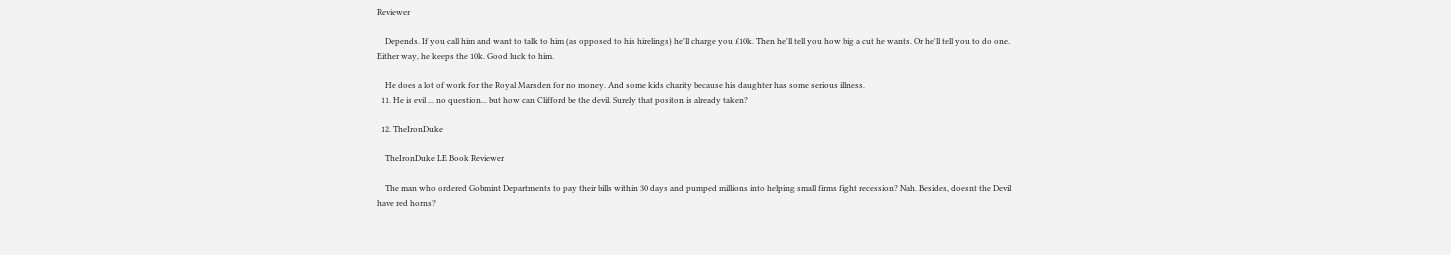Reviewer

    Depends. If you call him and want to talk to him (as opposed to his hirelings) he'll charge you £10k. Then he'll tell you how big a cut he wants. Or he'll tell you to do one. Either way, he keeps the 10k. Good luck to him.

    He does a lot of work for the Royal Marsden for no money. And some kids charity because his daughter has some serious illness.
  11. He is evil ... no question... but how can Clifford be the devil. Surely that positon is already taken?

  12. TheIronDuke

    TheIronDuke LE Book Reviewer

    The man who ordered Gobmint Departments to pay their bills within 30 days and pumped millions into helping small firms fight recession? Nah. Besides, doesnt the Devil have red horns?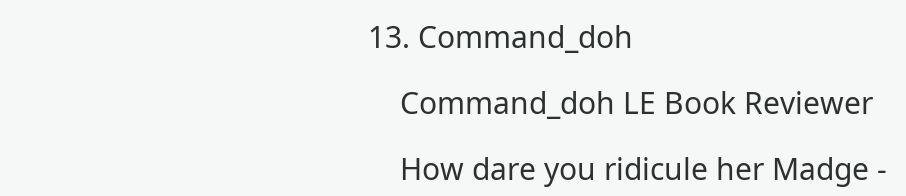13. Command_doh

    Command_doh LE Book Reviewer

    How dare you ridicule her Madge -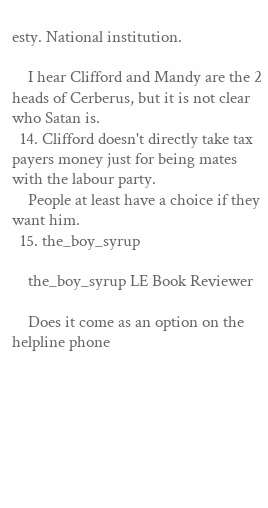esty. National institution.

    I hear Clifford and Mandy are the 2 heads of Cerberus, but it is not clear who Satan is.
  14. Clifford doesn't directly take tax payers money just for being mates with the labour party.
    People at least have a choice if they want him.
  15. the_boy_syrup

    the_boy_syrup LE Book Reviewer

    Does it come as an option on the helpline phone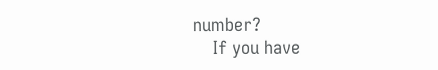number?
    If you have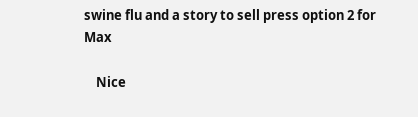swine flu and a story to sell press option 2 for Max

    Nice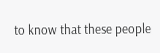to know that these people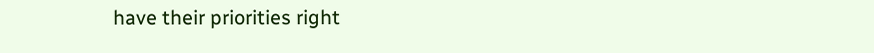have their priorities right